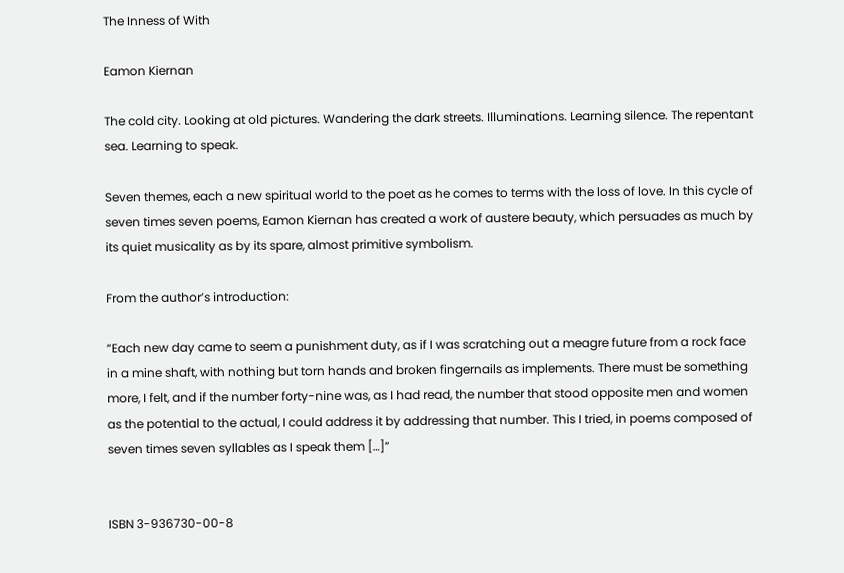The Inness of With

Eamon Kiernan

The cold city. Looking at old pictures. Wandering the dark streets. Illuminations. Learning silence. The repentant sea. Learning to speak.

Seven themes, each a new spiritual world to the poet as he comes to terms with the loss of love. In this cycle of seven times seven poems, Eamon Kiernan has created a work of austere beauty, which persuades as much by its quiet musicality as by its spare, almost primitive symbolism.

From the author’s introduction:

“Each new day came to seem a punishment duty, as if I was scratching out a meagre future from a rock face in a mine shaft, with nothing but torn hands and broken fingernails as implements. There must be something more, I felt, and if the number forty-nine was, as I had read, the number that stood opposite men and women as the potential to the actual, I could address it by addressing that number. This I tried, in poems composed of seven times seven syllables as I speak them […]”


ISBN 3-936730-00-8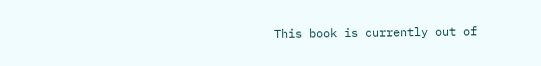This book is currently out of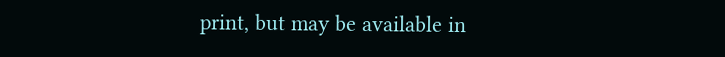print, but may be available in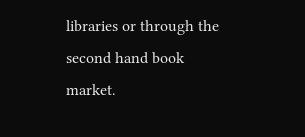libraries or through the second hand book market.